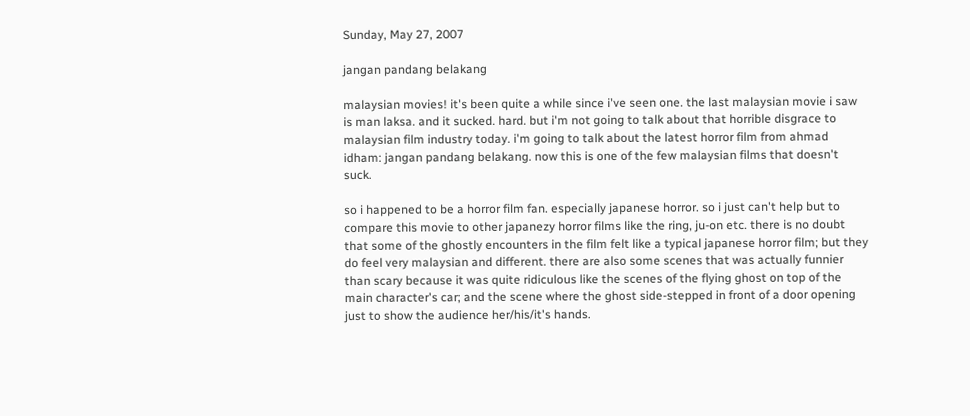Sunday, May 27, 2007

jangan pandang belakang

malaysian movies! it's been quite a while since i've seen one. the last malaysian movie i saw is man laksa. and it sucked. hard. but i'm not going to talk about that horrible disgrace to malaysian film industry today. i'm going to talk about the latest horror film from ahmad idham: jangan pandang belakang. now this is one of the few malaysian films that doesn't suck.

so i happened to be a horror film fan. especially japanese horror. so i just can't help but to compare this movie to other japanezy horror films like the ring, ju-on etc. there is no doubt that some of the ghostly encounters in the film felt like a typical japanese horror film; but they do feel very malaysian and different. there are also some scenes that was actually funnier than scary because it was quite ridiculous like the scenes of the flying ghost on top of the main character's car; and the scene where the ghost side-stepped in front of a door opening just to show the audience her/his/it's hands.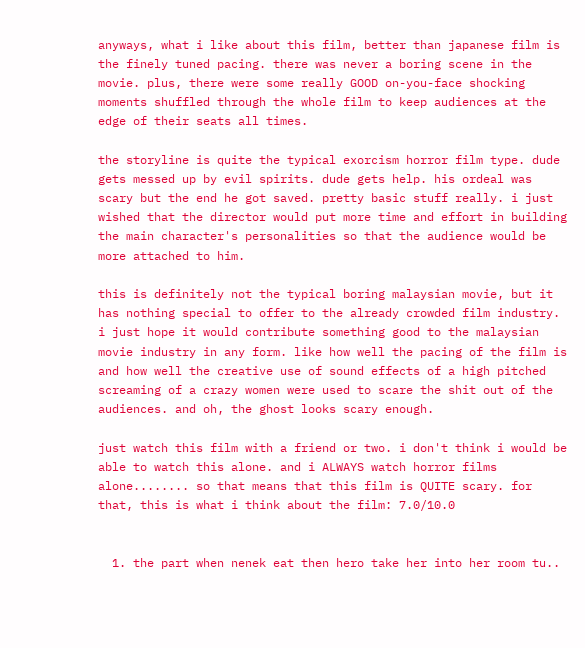anyways, what i like about this film, better than japanese film is the finely tuned pacing. there was never a boring scene in the movie. plus, there were some really GOOD on-you-face shocking moments shuffled through the whole film to keep audiences at the edge of their seats all times.

the storyline is quite the typical exorcism horror film type. dude gets messed up by evil spirits. dude gets help. his ordeal was scary but the end he got saved. pretty basic stuff really. i just wished that the director would put more time and effort in building the main character's personalities so that the audience would be more attached to him.

this is definitely not the typical boring malaysian movie, but it has nothing special to offer to the already crowded film industry. i just hope it would contribute something good to the malaysian movie industry in any form. like how well the pacing of the film is and how well the creative use of sound effects of a high pitched screaming of a crazy women were used to scare the shit out of the audiences. and oh, the ghost looks scary enough.

just watch this film with a friend or two. i don't think i would be able to watch this alone. and i ALWAYS watch horror films alone........ so that means that this film is QUITE scary. for that, this is what i think about the film: 7.0/10.0


  1. the part when nenek eat then hero take her into her room tu..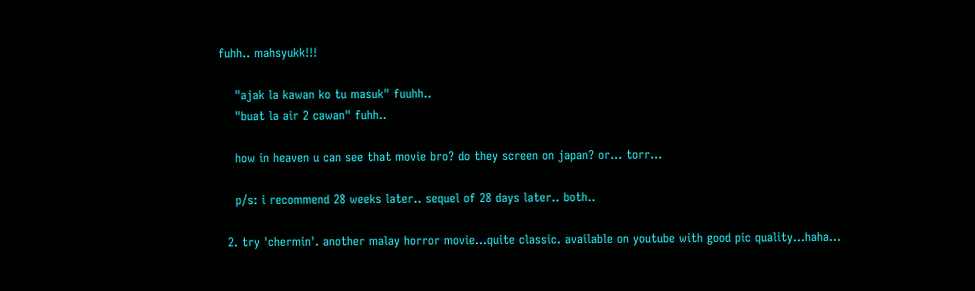fuhh.. mahsyukk!!!

    "ajak la kawan ko tu masuk" fuuhh..
    "buat la air 2 cawan" fuhh..

    how in heaven u can see that movie bro? do they screen on japan? or... torr...

    p/s: i recommend 28 weeks later.. sequel of 28 days later.. both..

  2. try 'chermin'. another malay horror movie...quite classic. available on youtube with good pic quality...haha...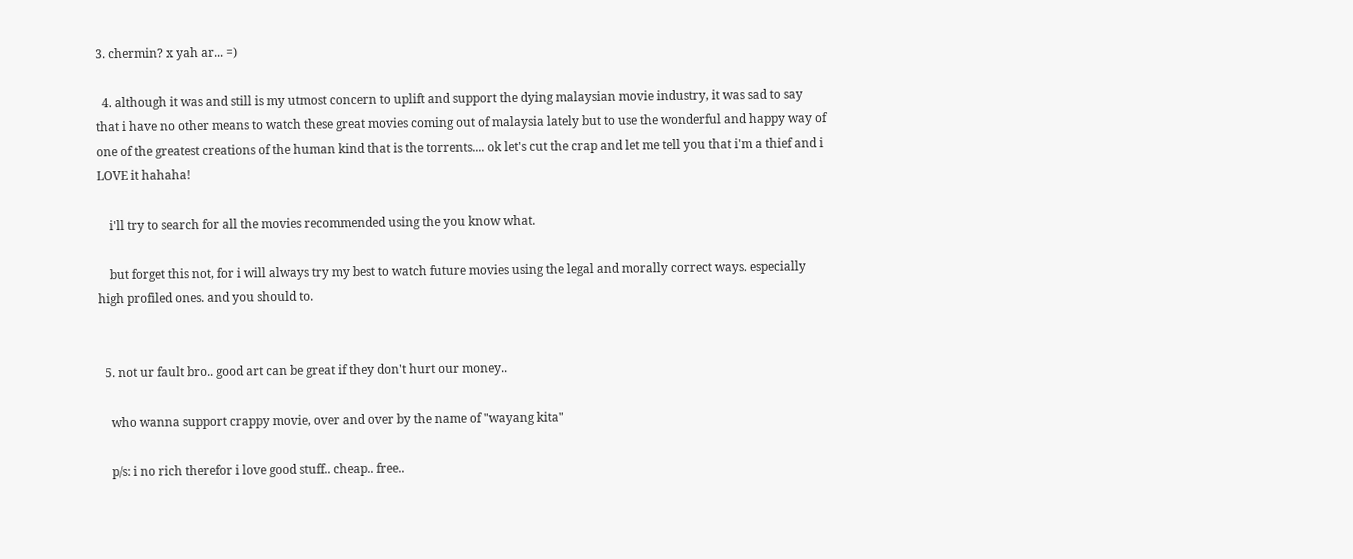3. chermin? x yah ar... =)

  4. although it was and still is my utmost concern to uplift and support the dying malaysian movie industry, it was sad to say that i have no other means to watch these great movies coming out of malaysia lately but to use the wonderful and happy way of one of the greatest creations of the human kind that is the torrents.... ok let's cut the crap and let me tell you that i'm a thief and i LOVE it hahaha!

    i'll try to search for all the movies recommended using the you know what.

    but forget this not, for i will always try my best to watch future movies using the legal and morally correct ways. especially high profiled ones. and you should to.


  5. not ur fault bro.. good art can be great if they don't hurt our money..

    who wanna support crappy movie, over and over by the name of "wayang kita"

    p/s: i no rich therefor i love good stuff.. cheap.. free..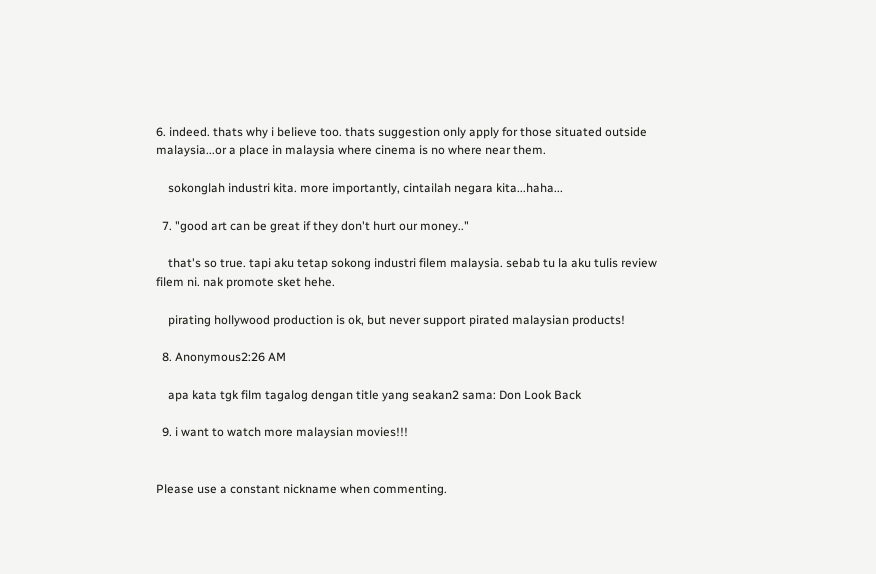6. indeed. thats why i believe too. thats suggestion only apply for those situated outside malaysia...or a place in malaysia where cinema is no where near them.

    sokonglah industri kita. more importantly, cintailah negara kita...haha...

  7. "good art can be great if they don't hurt our money.."

    that's so true. tapi aku tetap sokong industri filem malaysia. sebab tu la aku tulis review filem ni. nak promote sket hehe.

    pirating hollywood production is ok, but never support pirated malaysian products!

  8. Anonymous2:26 AM

    apa kata tgk film tagalog dengan title yang seakan2 sama: Don Look Back

  9. i want to watch more malaysian movies!!!


Please use a constant nickname when commenting.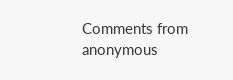Comments from anonymous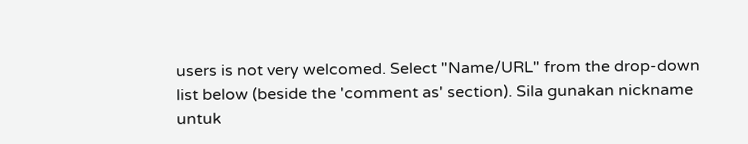users is not very welcomed. Select "Name/URL" from the drop-down list below (beside the 'comment as' section). Sila gunakan nickname untuk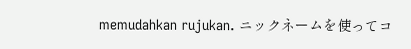memudahkan rujukan. ニックネームを使ってコ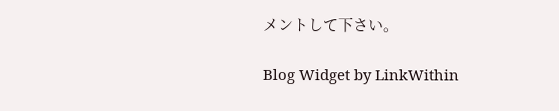メントして下さい。

Blog Widget by LinkWithin